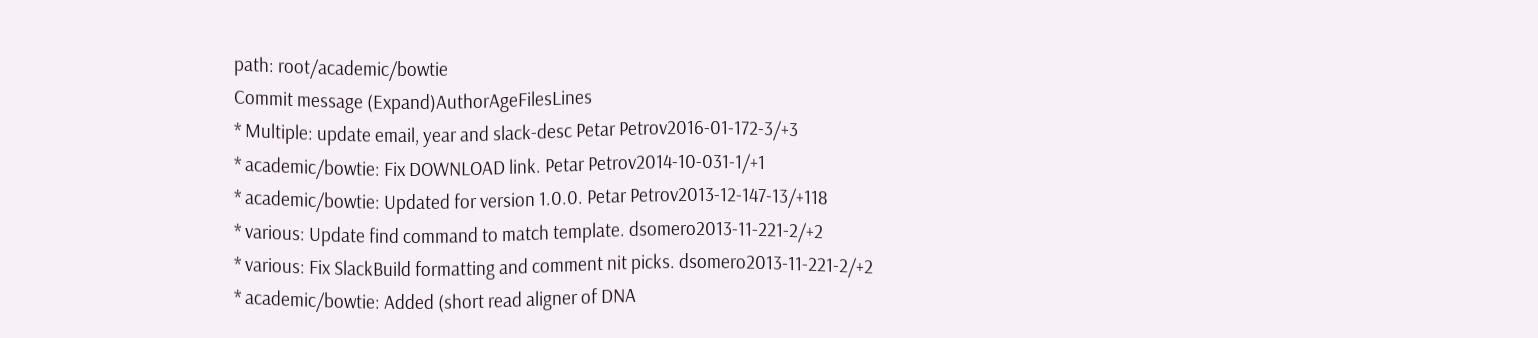path: root/academic/bowtie
Commit message (Expand)AuthorAgeFilesLines
* Multiple: update email, year and slack-desc Petar Petrov2016-01-172-3/+3
* academic/bowtie: Fix DOWNLOAD link. Petar Petrov2014-10-031-1/+1
* academic/bowtie: Updated for version 1.0.0. Petar Petrov2013-12-147-13/+118
* various: Update find command to match template. dsomero2013-11-221-2/+2
* various: Fix SlackBuild formatting and comment nit picks. dsomero2013-11-221-2/+2
* academic/bowtie: Added (short read aligner of DNA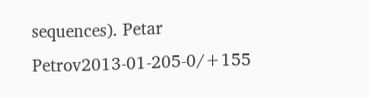sequences). Petar Petrov2013-01-205-0/+155